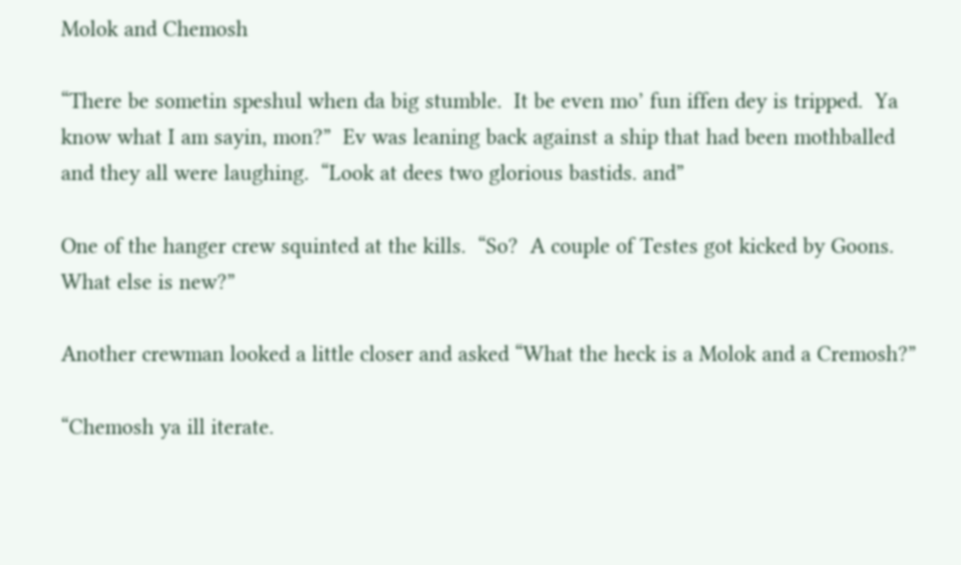Molok and Chemosh

“There be sometin speshul when da big stumble.  It be even mo’ fun iffen dey is tripped.  Ya know what I am sayin, mon?”  Ev was leaning back against a ship that had been mothballed and they all were laughing.  “Look at dees two glorious bastids. and”

One of the hanger crew squinted at the kills.  “So?  A couple of Testes got kicked by Goons.  What else is new?”

Another crewman looked a little closer and asked “What the heck is a Molok and a Cremosh?”

“Chemosh ya ill iterate.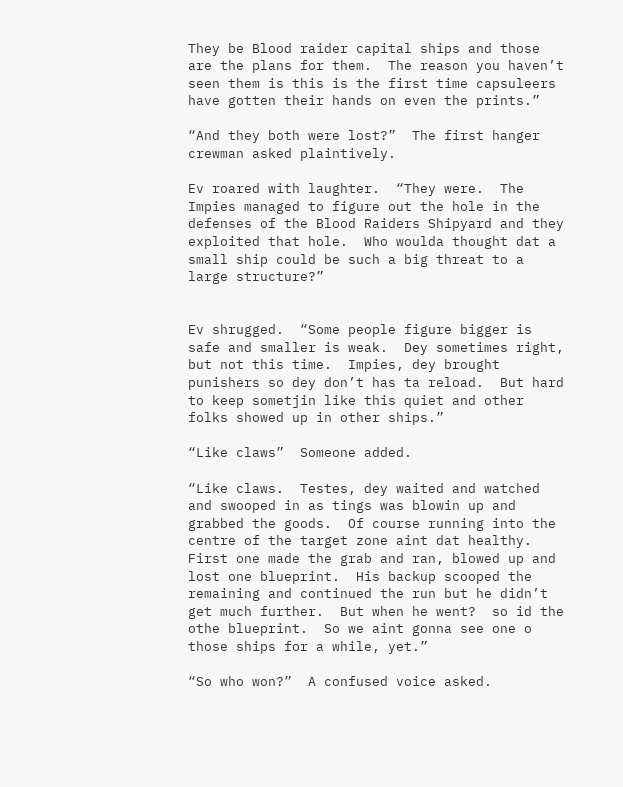They be Blood raider capital ships and those are the plans for them.  The reason you haven’t seen them is this is the first time capsuleers have gotten their hands on even the prints.”

“And they both were lost?”  The first hanger crewman asked plaintively.

Ev roared with laughter.  “They were.  The Impies managed to figure out the hole in the defenses of the Blood Raiders Shipyard and they exploited that hole.  Who woulda thought dat a small ship could be such a big threat to a large structure?”


Ev shrugged.  “Some people figure bigger is safe and smaller is weak.  Dey sometimes right, but not this time.  Impies, dey brought punishers so dey don’t has ta reload.  But hard to keep sometjin like this quiet and other folks showed up in other ships.”

“Like claws”  Someone added.

“Like claws.  Testes, dey waited and watched and swooped in as tings was blowin up and grabbed the goods.  Of course running into the centre of the target zone aint dat healthy.  First one made the grab and ran, blowed up and lost one blueprint.  His backup scooped the remaining and continued the run but he didn’t get much further.  But when he went?  so id the othe blueprint.  So we aint gonna see one o those ships for a while, yet.”

“So who won?”  A confused voice asked.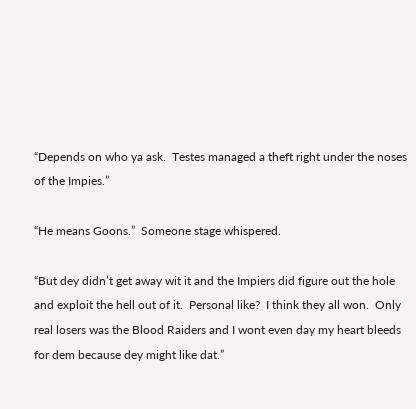“Depends on who ya ask.  Testes managed a theft right under the noses of the Impies.”

“He means Goons.”  Someone stage whispered.

“But dey didn’t get away wit it and the Impiers did figure out the hole and exploit the hell out of it.  Personal like?  I think they all won.  Only real losers was the Blood Raiders and I wont even day my heart bleeds for dem because dey might like dat.”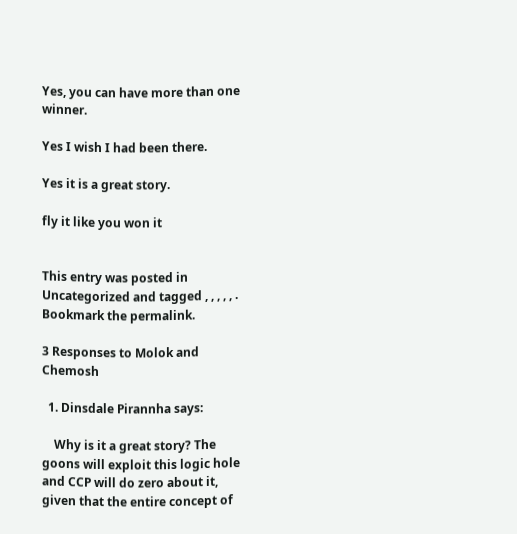Yes, you can have more than one winner.

Yes I wish I had been there.

Yes it is a great story.

fly it like you won it


This entry was posted in Uncategorized and tagged , , , , , . Bookmark the permalink.

3 Responses to Molok and Chemosh

  1. Dinsdale Pirannha says:

    Why is it a great story? The goons will exploit this logic hole and CCP will do zero about it, given that the entire concept of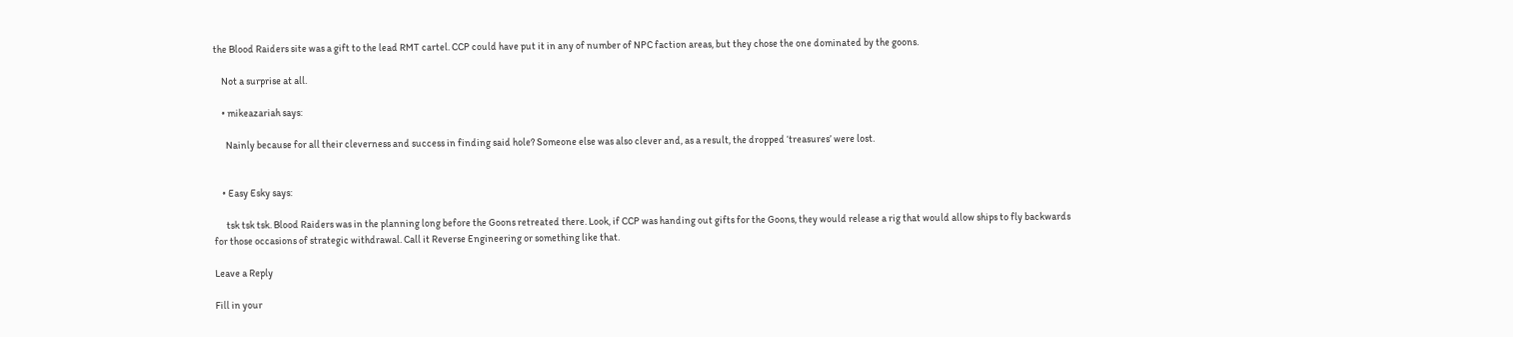the Blood Raiders site was a gift to the lead RMT cartel. CCP could have put it in any of number of NPC faction areas, but they chose the one dominated by the goons.

    Not a surprise at all.

    • mikeazariah says:

      Nainly because for all their cleverness and success in finding said hole? Someone else was also clever and, as a result, the dropped ‘treasures’ were lost.


    • Easy Esky says:

      tsk tsk tsk. Blood Raiders was in the planning long before the Goons retreated there. Look, if CCP was handing out gifts for the Goons, they would release a rig that would allow ships to fly backwards for those occasions of strategic withdrawal. Call it Reverse Engineering or something like that.

Leave a Reply

Fill in your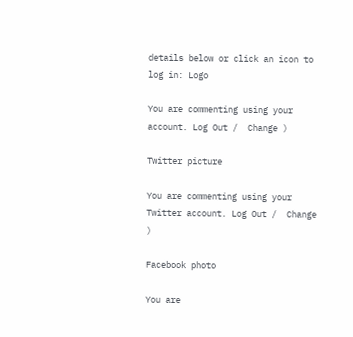details below or click an icon to log in: Logo

You are commenting using your account. Log Out /  Change )

Twitter picture

You are commenting using your Twitter account. Log Out /  Change )

Facebook photo

You are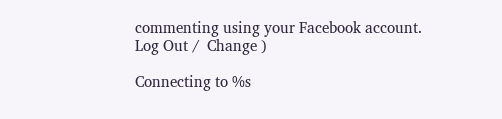commenting using your Facebook account. Log Out /  Change )

Connecting to %s